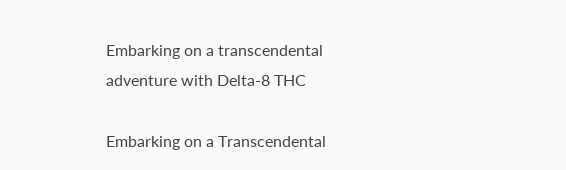Embarking on a transcendental adventure with Delta-8 THC

Embarking on a Transcendental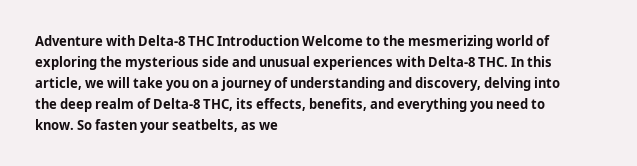Adventure with Delta-8 THC Introduction Welcome to the mesmerizing world of exploring the mysterious side and unusual experiences with Delta-8 THC. In this article, we will take you on a journey of understanding and discovery, delving into the deep realm of Delta-8 THC, its effects, benefits, and everything you need to know. So fasten your seatbelts, as we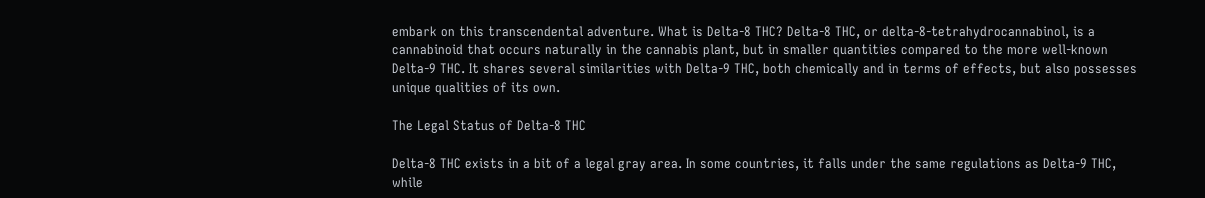embark on this transcendental adventure. What is Delta-8 THC? Delta-8 THC, or delta-8-tetrahydrocannabinol, is a cannabinoid that occurs naturally in the cannabis plant, but in smaller quantities compared to the more well-known Delta-9 THC. It shares several similarities with Delta-9 THC, both chemically and in terms of effects, but also possesses unique qualities of its own.

The Legal Status of Delta-8 THC

Delta-8 THC exists in a bit of a legal gray area. In some countries, it falls under the same regulations as Delta-9 THC, while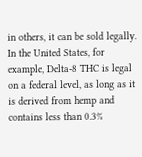in others, it can be sold legally. In the United States, for example, Delta-8 THC is legal on a federal level, as long as it is derived from hemp and contains less than 0.3%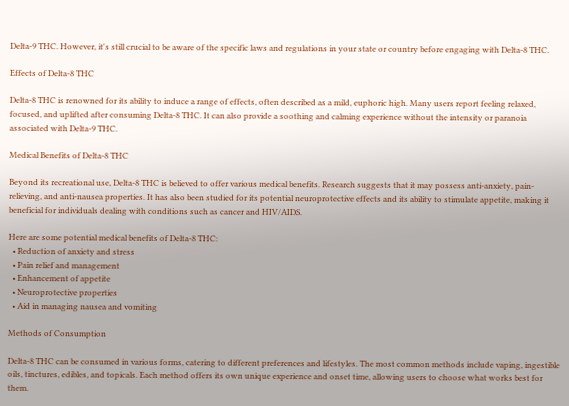Delta-9 THC. However, it's still crucial to be aware of the specific laws and regulations in your state or country before engaging with Delta-8 THC.

Effects of Delta-8 THC

Delta-8 THC is renowned for its ability to induce a range of effects, often described as a mild, euphoric high. Many users report feeling relaxed, focused, and uplifted after consuming Delta-8 THC. It can also provide a soothing and calming experience without the intensity or paranoia associated with Delta-9 THC.

Medical Benefits of Delta-8 THC

Beyond its recreational use, Delta-8 THC is believed to offer various medical benefits. Research suggests that it may possess anti-anxiety, pain-relieving, and anti-nausea properties. It has also been studied for its potential neuroprotective effects and its ability to stimulate appetite, making it beneficial for individuals dealing with conditions such as cancer and HIV/AIDS.

Here are some potential medical benefits of Delta-8 THC:
  • Reduction of anxiety and stress
  • Pain relief and management
  • Enhancement of appetite
  • Neuroprotective properties
  • Aid in managing nausea and vomiting

Methods of Consumption

Delta-8 THC can be consumed in various forms, catering to different preferences and lifestyles. The most common methods include vaping, ingestible oils, tinctures, edibles, and topicals. Each method offers its own unique experience and onset time, allowing users to choose what works best for them.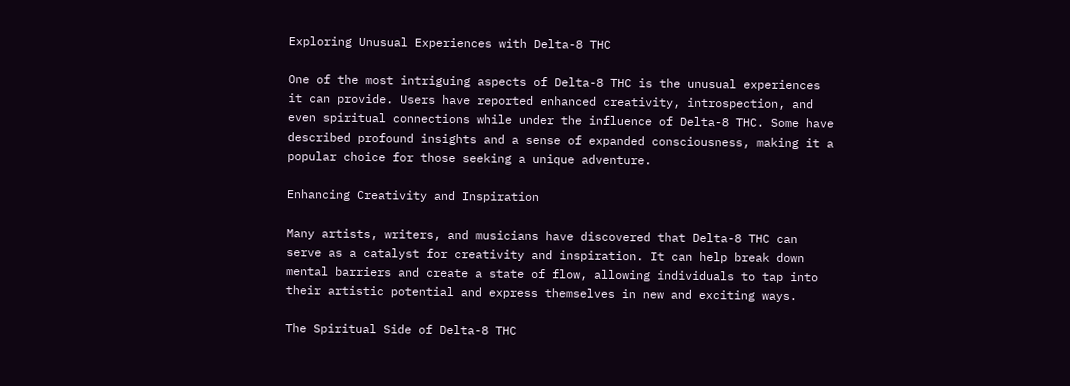Exploring Unusual Experiences with Delta-8 THC

One of the most intriguing aspects of Delta-8 THC is the unusual experiences it can provide. Users have reported enhanced creativity, introspection, and even spiritual connections while under the influence of Delta-8 THC. Some have described profound insights and a sense of expanded consciousness, making it a popular choice for those seeking a unique adventure.

Enhancing Creativity and Inspiration

Many artists, writers, and musicians have discovered that Delta-8 THC can serve as a catalyst for creativity and inspiration. It can help break down mental barriers and create a state of flow, allowing individuals to tap into their artistic potential and express themselves in new and exciting ways.

The Spiritual Side of Delta-8 THC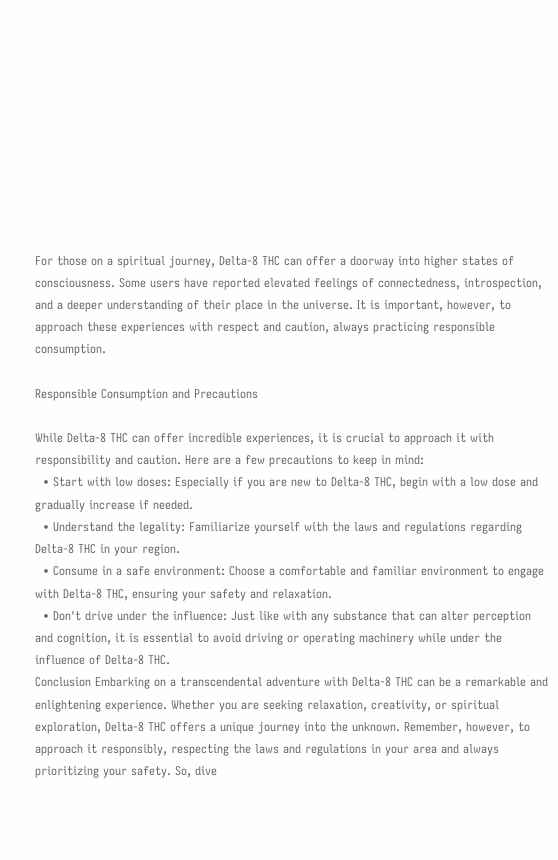For those on a spiritual journey, Delta-8 THC can offer a doorway into higher states of consciousness. Some users have reported elevated feelings of connectedness, introspection, and a deeper understanding of their place in the universe. It is important, however, to approach these experiences with respect and caution, always practicing responsible consumption.

Responsible Consumption and Precautions

While Delta-8 THC can offer incredible experiences, it is crucial to approach it with responsibility and caution. Here are a few precautions to keep in mind:
  • Start with low doses: Especially if you are new to Delta-8 THC, begin with a low dose and gradually increase if needed.
  • Understand the legality: Familiarize yourself with the laws and regulations regarding Delta-8 THC in your region.
  • Consume in a safe environment: Choose a comfortable and familiar environment to engage with Delta-8 THC, ensuring your safety and relaxation.
  • Don't drive under the influence: Just like with any substance that can alter perception and cognition, it is essential to avoid driving or operating machinery while under the influence of Delta-8 THC.
Conclusion Embarking on a transcendental adventure with Delta-8 THC can be a remarkable and enlightening experience. Whether you are seeking relaxation, creativity, or spiritual exploration, Delta-8 THC offers a unique journey into the unknown. Remember, however, to approach it responsibly, respecting the laws and regulations in your area and always prioritizing your safety. So, dive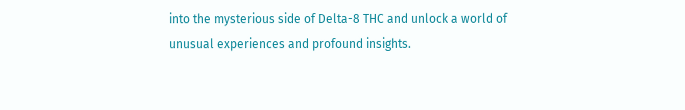into the mysterious side of Delta-8 THC and unlock a world of unusual experiences and profound insights.